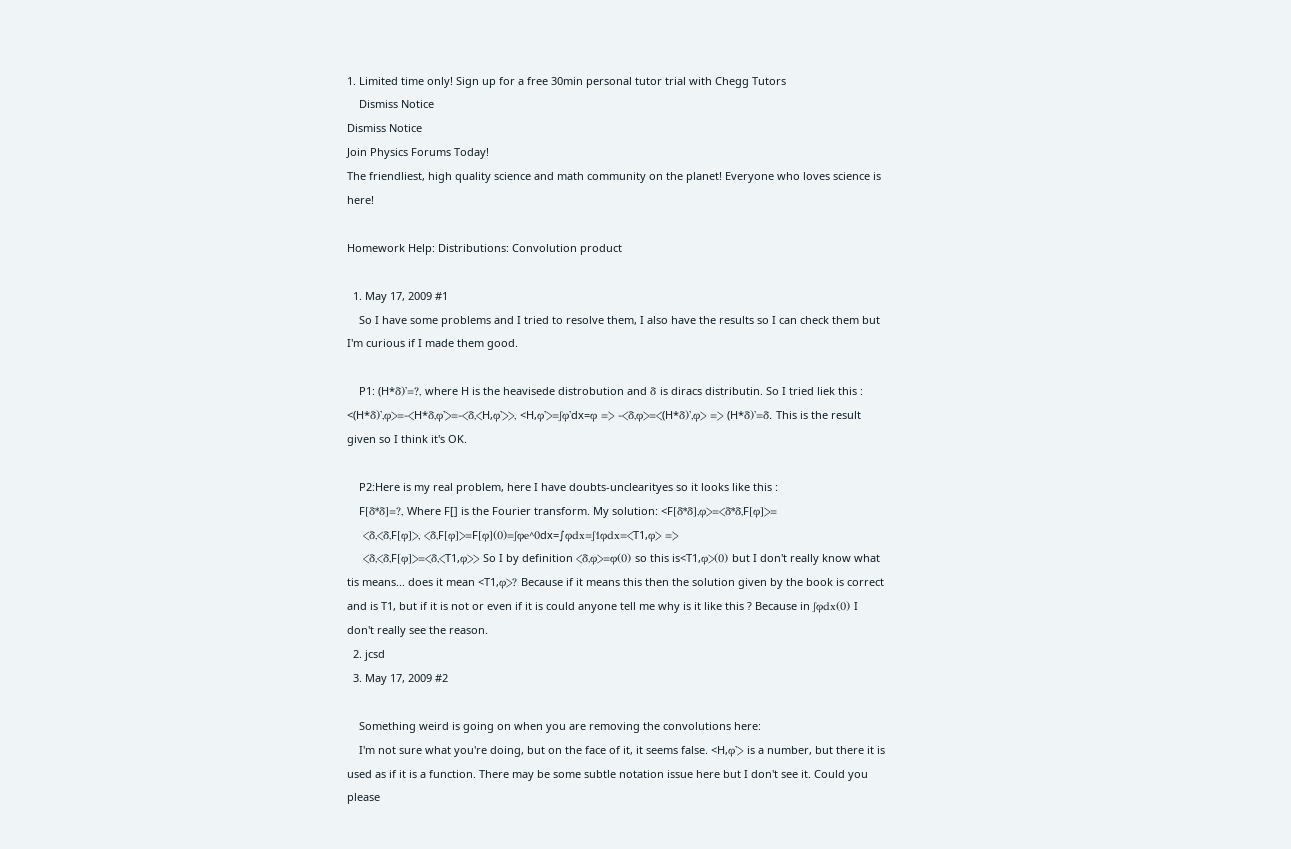1. Limited time only! Sign up for a free 30min personal tutor trial with Chegg Tutors
    Dismiss Notice
Dismiss Notice
Join Physics Forums Today!
The friendliest, high quality science and math community on the planet! Everyone who loves science is here!

Homework Help: Distributions: Convolution product

  1. May 17, 2009 #1
    So I have some problems and I tried to resolve them, I also have the results so I can check them but I'm curious if I made them good.

    P1: (H*δ)'=?, where H is the heavisede distrobution and δ is diracs distributin. So I tried liek this : <(H*δ)',φ>=-<H*δ,φ'>=-<δ,<H,φ'>>, <H,φ'>=∫φ'dx=φ => -<δ,φ>=<(H*δ)',φ> => (H*δ)'=δ. This is the result given so I think it's OK.

    P2:Here is my real problem, here I have doubts-unclearityes so it looks like this :
    F[δ*δ]=?, Where F[] is the Fourier transform. My solution: <F[δ*δ],φ>=<δ*δ,F[φ]>=
    <δ,<δ,F[φ]>, <δ,F[φ]>=F[φ](0)=∫φe^0dx=∫φdx=∫1φdx=<T1,φ> =>
    <δ,<δ,F[φ]>=<δ,<T1,φ>> So I by definition <δ,φ>=φ(0) so this is<T1,φ>(0) but I don't really know what tis means... does it mean <T1,φ>? Because if it means this then the solution given by the book is correct and is T1, but if it is not or even if it is could anyone tell me why is it like this ? Because in ∫φdx(0) I don't really see the reason.
  2. jcsd
  3. May 17, 2009 #2

    Something weird is going on when you are removing the convolutions here:
    I'm not sure what you're doing, but on the face of it, it seems false. <H,φ'> is a number, but there it is used as if it is a function. There may be some subtle notation issue here but I don't see it. Could you please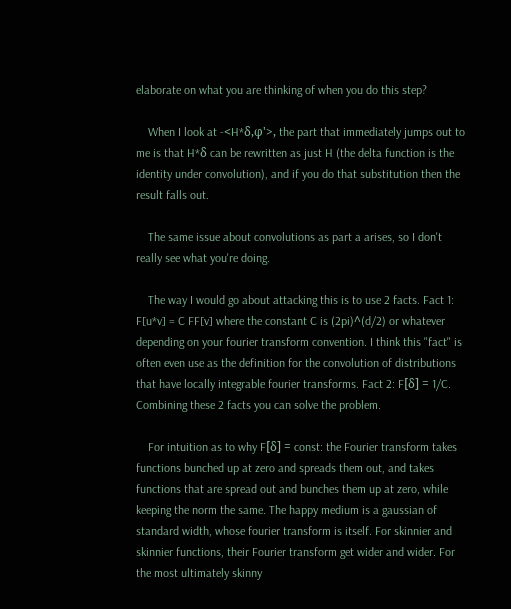elaborate on what you are thinking of when you do this step?

    When I look at -<H*δ,φ'>, the part that immediately jumps out to me is that H*δ can be rewritten as just H (the delta function is the identity under convolution), and if you do that substitution then the result falls out.

    The same issue about convolutions as part a arises, so I don't really see what you're doing.

    The way I would go about attacking this is to use 2 facts. Fact 1: F[u*v] = C FF[v] where the constant C is (2pi)^(d/2) or whatever depending on your fourier transform convention. I think this "fact" is often even use as the definition for the convolution of distributions that have locally integrable fourier transforms. Fact 2: F[δ] = 1/C. Combining these 2 facts you can solve the problem.

    For intuition as to why F[δ] = const: the Fourier transform takes functions bunched up at zero and spreads them out, and takes functions that are spread out and bunches them up at zero, while keeping the norm the same. The happy medium is a gaussian of standard width, whose fourier transform is itself. For skinnier and skinnier functions, their Fourier transform get wider and wider. For the most ultimately skinny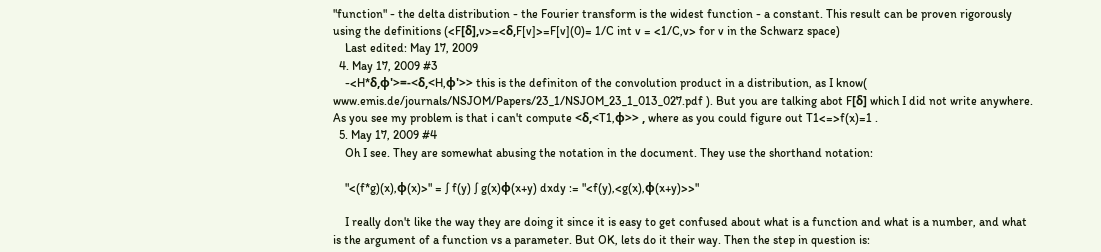"function" - the delta distribution - the Fourier transform is the widest function - a constant. This result can be proven rigorously using the definitions (<F[δ],v>=<δ,F[v]>=F[v](0)= 1/C int v = <1/C,v> for v in the Schwarz space)
    Last edited: May 17, 2009
  4. May 17, 2009 #3
    -<H*δ,φ'>=-<δ,<H,φ'>> this is the definiton of the convolution product in a distribution, as I know( www.emis.de/journals/NSJOM/Papers/23_1/NSJOM_23_1_013_027.pdf ). But you are talking abot F[δ] which I did not write anywhere. As you see my problem is that i can't compute <δ,<T1,φ>> , where as you could figure out T1<=>f(x)=1 .
  5. May 17, 2009 #4
    Oh I see. They are somewhat abusing the notation in the document. They use the shorthand notation:

    "<(f*g)(x),φ(x)>" = ∫ f(y) ∫ g(x)φ(x+y) dxdy := "<f(y),<g(x),φ(x+y)>>"

    I really don't like the way they are doing it since it is easy to get confused about what is a function and what is a number, and what is the argument of a function vs a parameter. But OK, lets do it their way. Then the step in question is: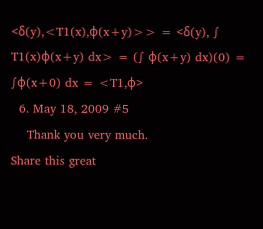<δ(y),<T1(x),φ(x+y)>> = <δ(y), ∫ T1(x)φ(x+y) dx> = (∫ φ(x+y) dx)(0) = ∫φ(x+0) dx = <T1,φ>
  6. May 18, 2009 #5
    Thank you very much.
Share this great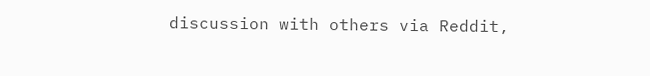discussion with others via Reddit,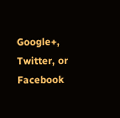Google+, Twitter, or Facebook